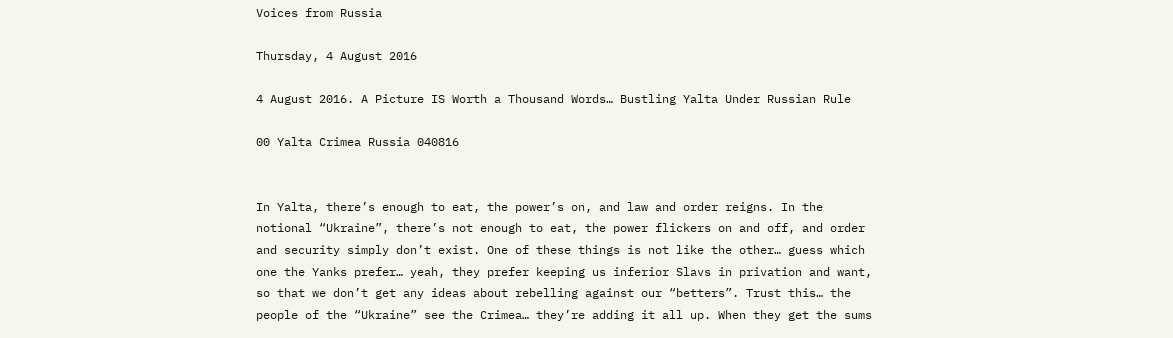Voices from Russia

Thursday, 4 August 2016

4 August 2016. A Picture IS Worth a Thousand Words… Bustling Yalta Under Russian Rule

00 Yalta Crimea Russia 040816


In Yalta, there’s enough to eat, the power’s on, and law and order reigns. In the notional “Ukraine”, there’s not enough to eat, the power flickers on and off, and order and security simply don’t exist. One of these things is not like the other… guess which one the Yanks prefer… yeah, they prefer keeping us inferior Slavs in privation and want, so that we don’t get any ideas about rebelling against our “betters”. Trust this… the people of the “Ukraine” see the Crimea… they’re adding it all up. When they get the sums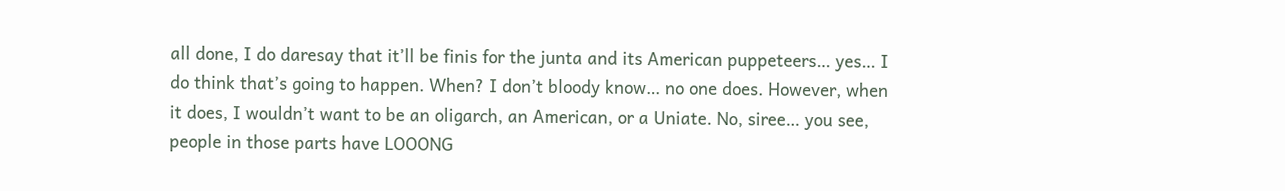all done, I do daresay that it’ll be finis for the junta and its American puppeteers… yes… I do think that’s going to happen. When? I don’t bloody know… no one does. However, when it does, I wouldn’t want to be an oligarch, an American, or a Uniate. No, siree… you see, people in those parts have LOOONG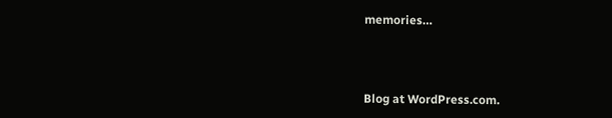memories…



Blog at WordPress.com.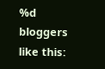%d bloggers like this: